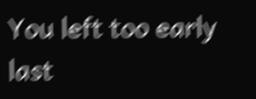You left too early last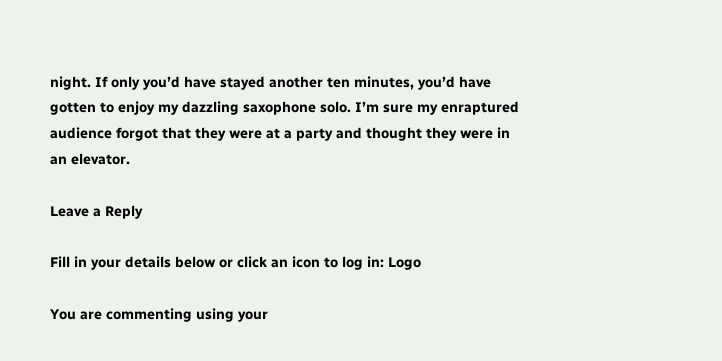night. If only you’d have stayed another ten minutes, you’d have gotten to enjoy my dazzling saxophone solo. I’m sure my enraptured audience forgot that they were at a party and thought they were in an elevator.

Leave a Reply

Fill in your details below or click an icon to log in: Logo

You are commenting using your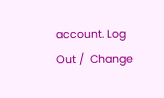account. Log Out /  Change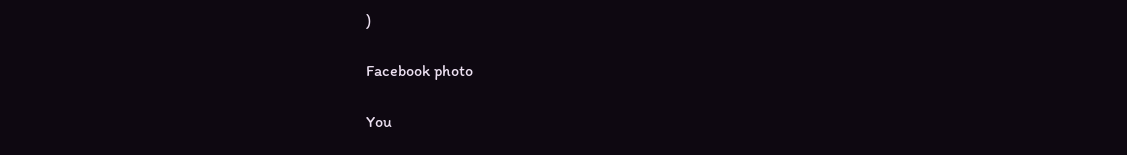)

Facebook photo

You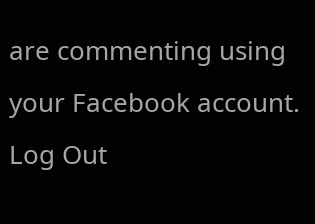are commenting using your Facebook account. Log Out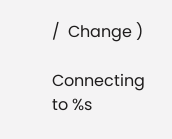/  Change )

Connecting to %s